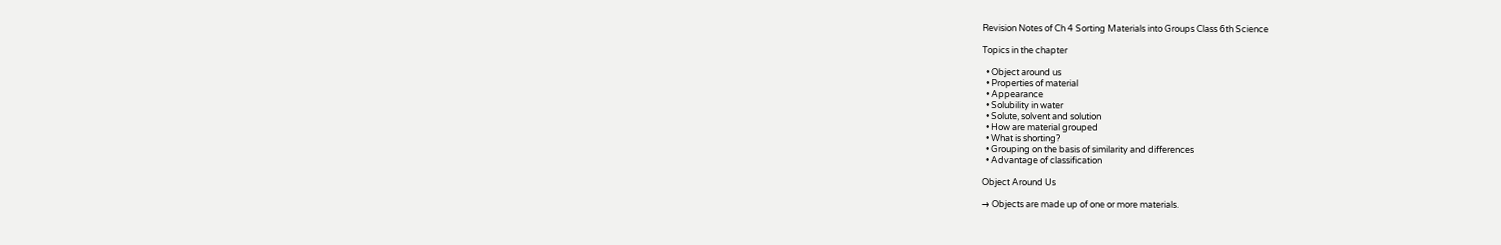Revision Notes of Ch 4 Sorting Materials into Groups Class 6th Science

Topics in the chapter

  • Object around us
  • Properties of material
  • Appearance
  • Solubility in water
  • Solute, solvent and solution
  • How are material grouped
  • What is shorting?
  • Grouping on the basis of similarity and differences
  • Advantage of classification

Object Around Us

→ Objects are made up of one or more materials.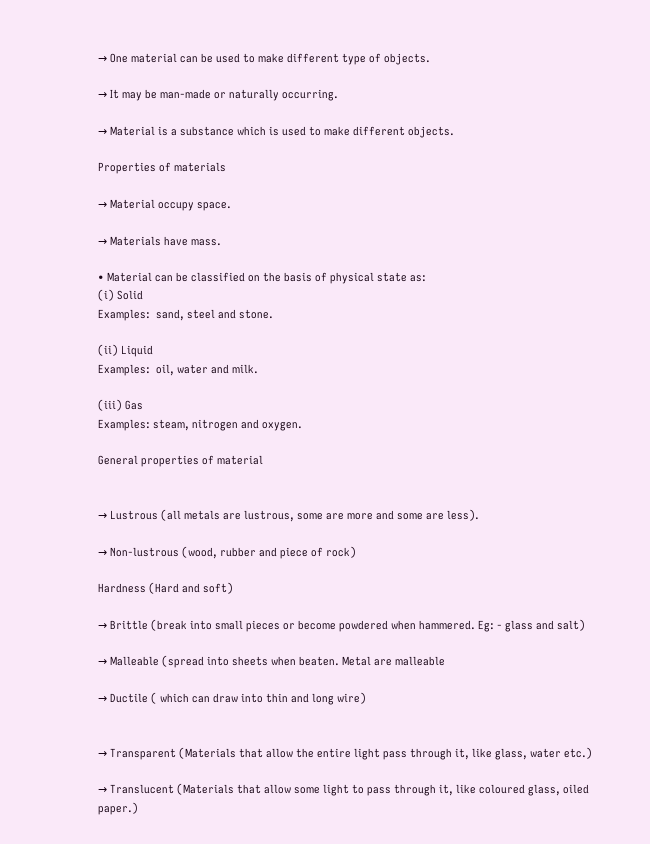→ One material can be used to make different type of objects.

→ It may be man-made or naturally occurring.

→ Material is a substance which is used to make different objects.

Properties of materials

→ Material occupy space.

→ Materials have mass.

• Material can be classified on the basis of physical state as:
(i) Solid
Examples:  sand, steel and stone.

(ii) Liquid
Examples:  oil, water and milk.

(iii) Gas
Examples: steam, nitrogen and oxygen.

General properties of material


→ Lustrous (all metals are lustrous, some are more and some are less).

→ Non-lustrous (wood, rubber and piece of rock)

Hardness (Hard and soft)

→ Brittle (break into small pieces or become powdered when hammered. Eg: - glass and salt)

→ Malleable (spread into sheets when beaten. Metal are malleable

→ Ductile ( which can draw into thin and long wire)


→ Transparent (Materials that allow the entire light pass through it, like glass, water etc.)

→ Translucent (Materials that allow some light to pass through it, like coloured glass, oiled paper.)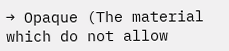→ Opaque (The material which do not allow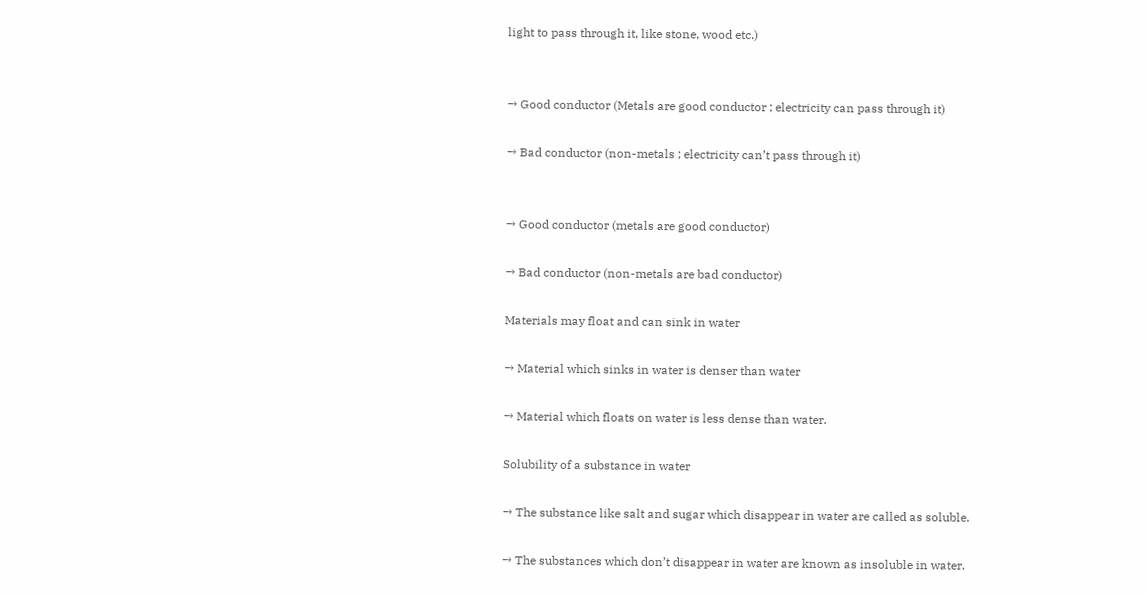light to pass through it, like stone, wood etc.)


→ Good conductor (Metals are good conductor ; electricity can pass through it)

→ Bad conductor (non-metals ; electricity can’t pass through it)


→ Good conductor (metals are good conductor)

→ Bad conductor (non-metals are bad conductor)

Materials may float and can sink in water

→ Material which sinks in water is denser than water

→ Material which floats on water is less dense than water.

Solubility of a substance in water

→ The substance like salt and sugar which disappear in water are called as soluble.

→ The substances which don’t disappear in water are known as insoluble in water.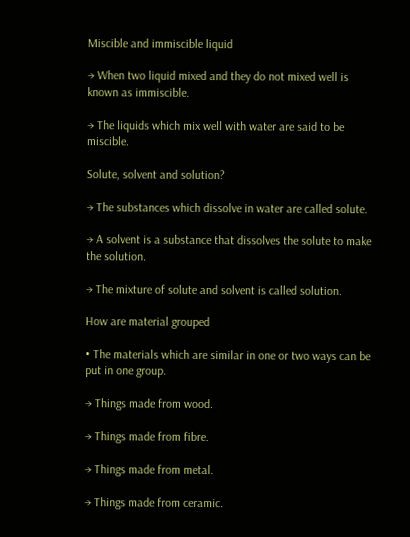Miscible and immiscible liquid

→ When two liquid mixed and they do not mixed well is known as immiscible.

→ The liquids which mix well with water are said to be miscible.

Solute, solvent and solution?

→ The substances which dissolve in water are called solute.

→ A solvent is a substance that dissolves the solute to make the solution.

→ The mixture of solute and solvent is called solution.

How are material grouped

• The materials which are similar in one or two ways can be put in one group.

→ Things made from wood.

→ Things made from fibre.

→ Things made from metal.

→ Things made from ceramic.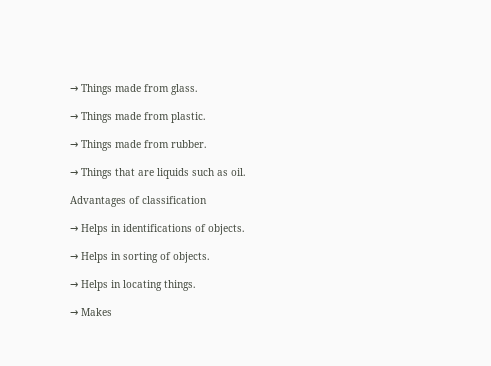→ Things made from glass.

→ Things made from plastic.

→ Things made from rubber.

→ Things that are liquids such as oil.

Advantages of classification

→ Helps in identifications of objects.

→ Helps in sorting of objects.

→ Helps in locating things.

→ Makes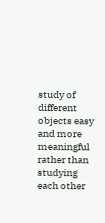study of different objects easy and more meaningful rather than studying each other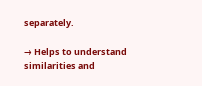separately.

→ Helps to understand similarities and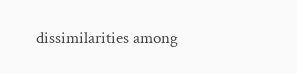dissimilarities among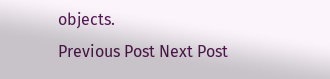objects.
Previous Post Next Post